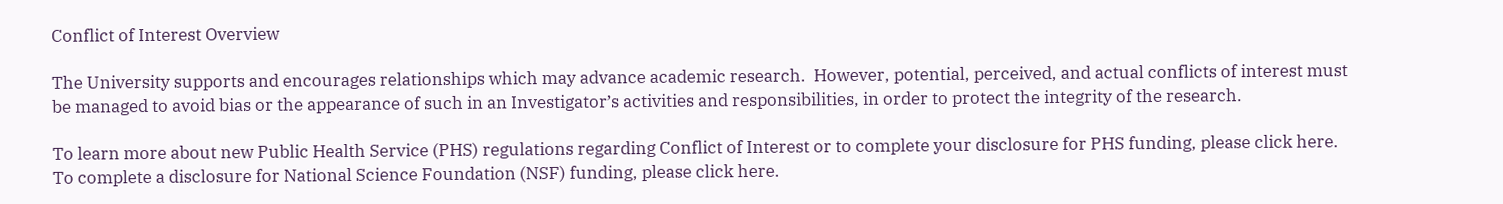Conflict of Interest Overview

The University supports and encourages relationships which may advance academic research.  However, potential, perceived, and actual conflicts of interest must be managed to avoid bias or the appearance of such in an Investigator’s activities and responsibilities, in order to protect the integrity of the research.

To learn more about new Public Health Service (PHS) regulations regarding Conflict of Interest or to complete your disclosure for PHS funding, please click here. To complete a disclosure for National Science Foundation (NSF) funding, please click here.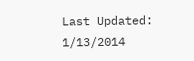Last Updated: 1/13/2014